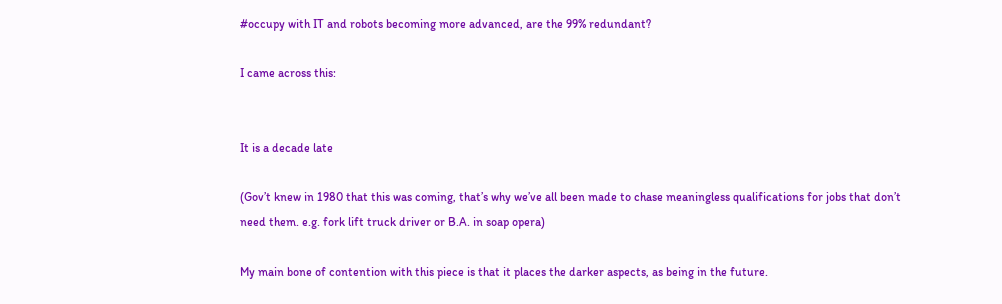#occupy with IT and robots becoming more advanced, are the 99% redundant?

I came across this:


It is a decade late

(Gov’t knew in 1980 that this was coming, that’s why we’ve all been made to chase meaningless qualifications for jobs that don’t need them. e.g. fork lift truck driver or B.A. in soap opera)

My main bone of contention with this piece is that it places the darker aspects, as being in the future.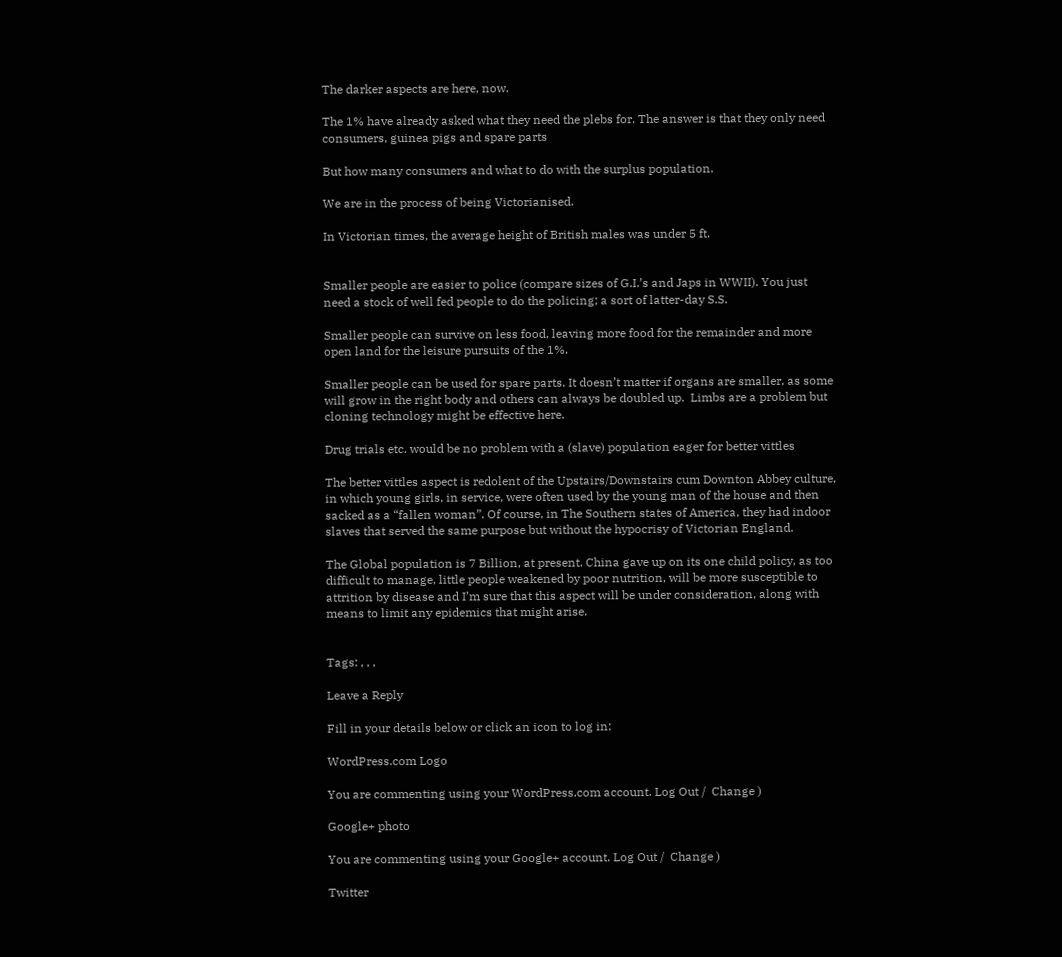The darker aspects are here, now.

The 1% have already asked what they need the plebs for. The answer is that they only need consumers, guinea pigs and spare parts

But how many consumers and what to do with the surplus population.

We are in the process of being Victorianised.

In Victorian times, the average height of British males was under 5 ft.


Smaller people are easier to police (compare sizes of G.I.’s and Japs in WWII). You just need a stock of well fed people to do the policing; a sort of latter-day S.S.

Smaller people can survive on less food, leaving more food for the remainder and more open land for the leisure pursuits of the 1%.

Smaller people can be used for spare parts. It doesn’t matter if organs are smaller, as some will grow in the right body and others can always be doubled up.  Limbs are a problem but cloning technology might be effective here.

Drug trials etc. would be no problem with a (slave) population eager for better vittles

The better vittles aspect is redolent of the Upstairs/Downstairs cum Downton Abbey culture, in which young girls, in service, were often used by the young man of the house and then sacked as a “fallen woman”. Of course, in The Southern states of America, they had indoor slaves that served the same purpose but without the hypocrisy of Victorian England.

The Global population is 7 Billion, at present. China gave up on its one child policy, as too difficult to manage, little people weakened by poor nutrition, will be more susceptible to attrition by disease and I’m sure that this aspect will be under consideration, along with means to limit any epidemics that might arise.


Tags: , , ,

Leave a Reply

Fill in your details below or click an icon to log in:

WordPress.com Logo

You are commenting using your WordPress.com account. Log Out /  Change )

Google+ photo

You are commenting using your Google+ account. Log Out /  Change )

Twitter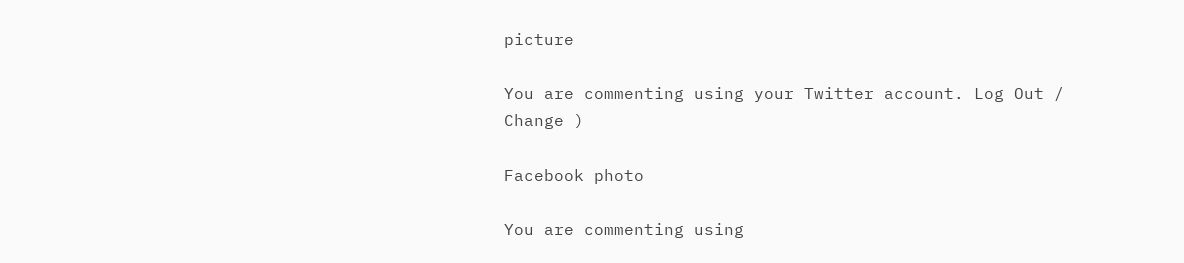picture

You are commenting using your Twitter account. Log Out /  Change )

Facebook photo

You are commenting using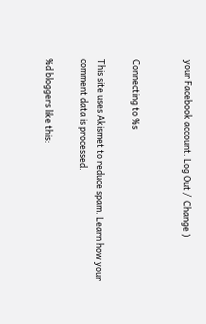your Facebook account. Log Out /  Change )


Connecting to %s

This site uses Akismet to reduce spam. Learn how your comment data is processed.

%d bloggers like this: